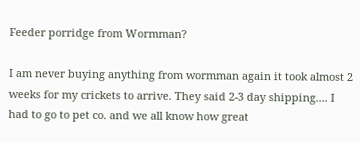Feeder porridge from Wormman?

I am never buying anything from wormman again it took almost 2 weeks for my crickets to arrive. They said 2-3 day shipping.... I had to go to pet co. and we all know how great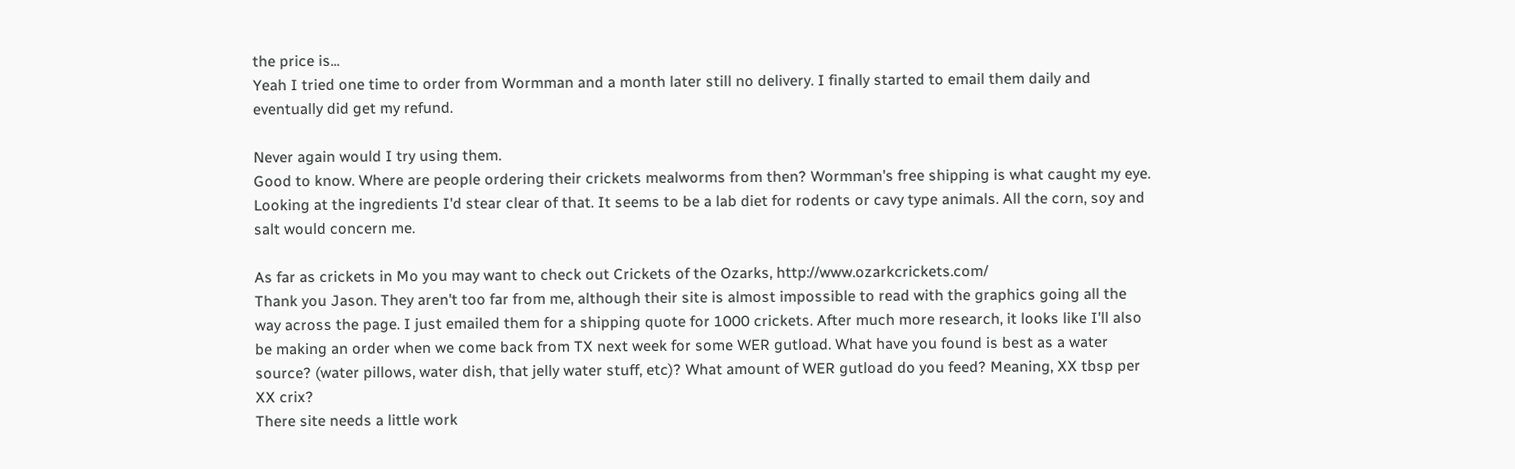the price is...
Yeah I tried one time to order from Wormman and a month later still no delivery. I finally started to email them daily and eventually did get my refund.

Never again would I try using them.
Good to know. Where are people ordering their crickets mealworms from then? Wormman's free shipping is what caught my eye.
Looking at the ingredients I'd stear clear of that. It seems to be a lab diet for rodents or cavy type animals. All the corn, soy and salt would concern me.

As far as crickets in Mo you may want to check out Crickets of the Ozarks, http://www.ozarkcrickets.com/
Thank you Jason. They aren't too far from me, although their site is almost impossible to read with the graphics going all the way across the page. I just emailed them for a shipping quote for 1000 crickets. After much more research, it looks like I'll also be making an order when we come back from TX next week for some WER gutload. What have you found is best as a water source? (water pillows, water dish, that jelly water stuff, etc)? What amount of WER gutload do you feed? Meaning, XX tbsp per XX crix?
There site needs a little work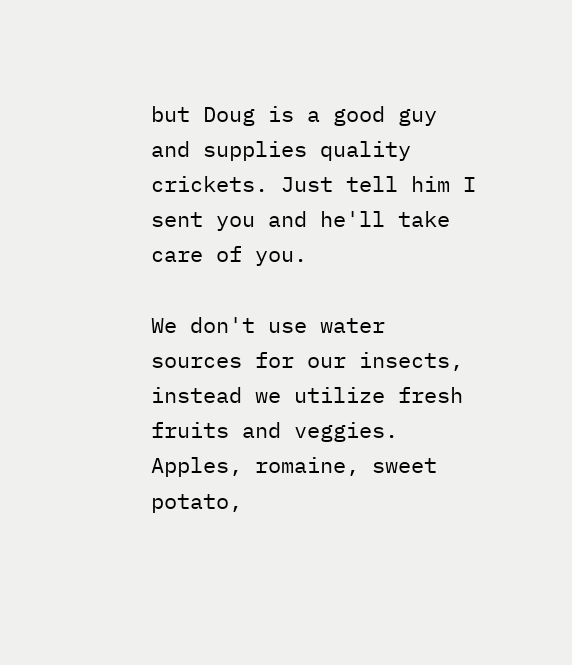but Doug is a good guy and supplies quality crickets. Just tell him I sent you and he'll take care of you.

We don't use water sources for our insects, instead we utilize fresh fruits and veggies. Apples, romaine, sweet potato,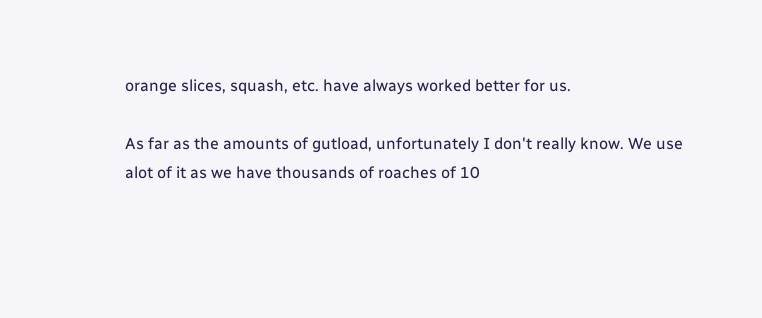orange slices, squash, etc. have always worked better for us.

As far as the amounts of gutload, unfortunately I don't really know. We use alot of it as we have thousands of roaches of 10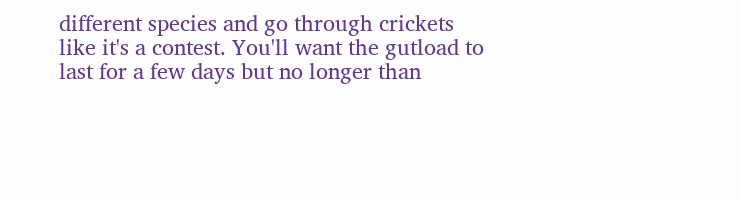different species and go through crickets like it's a contest. You'll want the gutload to last for a few days but no longer than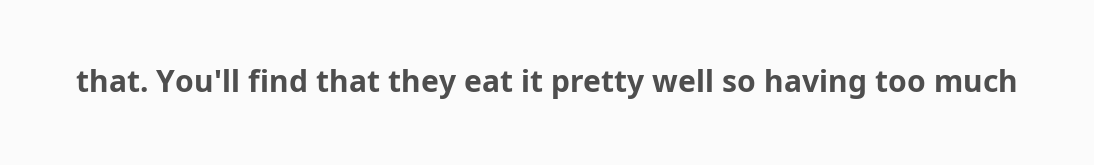that. You'll find that they eat it pretty well so having too much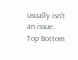usually isn't an issue.
Top Bottom